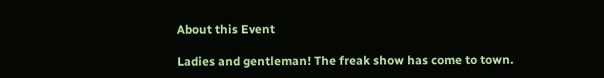About this Event

Ladies and gentleman! The freak show has come to town.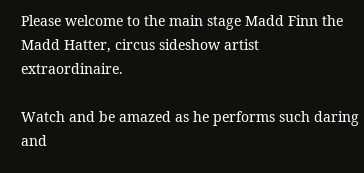Please welcome to the main stage Madd Finn the Madd Hatter, circus sideshow artist extraordinaire.

Watch and be amazed as he performs such daring and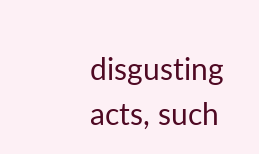disgusting acts, such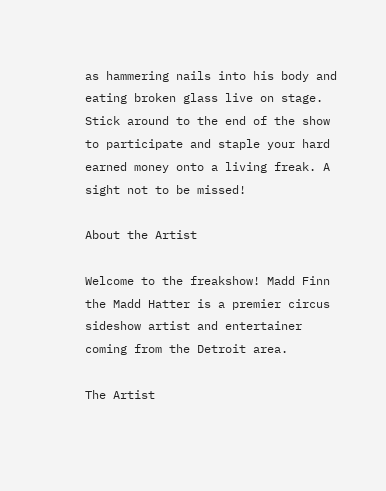as hammering nails into his body and eating broken glass live on stage. Stick around to the end of the show to participate and staple your hard earned money onto a living freak. A sight not to be missed!

About the Artist

Welcome to the freakshow! Madd Finn the Madd Hatter is a premier circus sideshow artist and entertainer coming from the Detroit area.

The Artist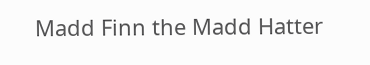Madd Finn the Madd Hatter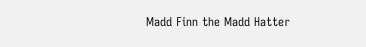Madd Finn the Madd Hatter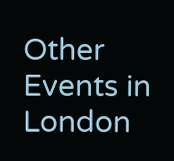Other Events in London